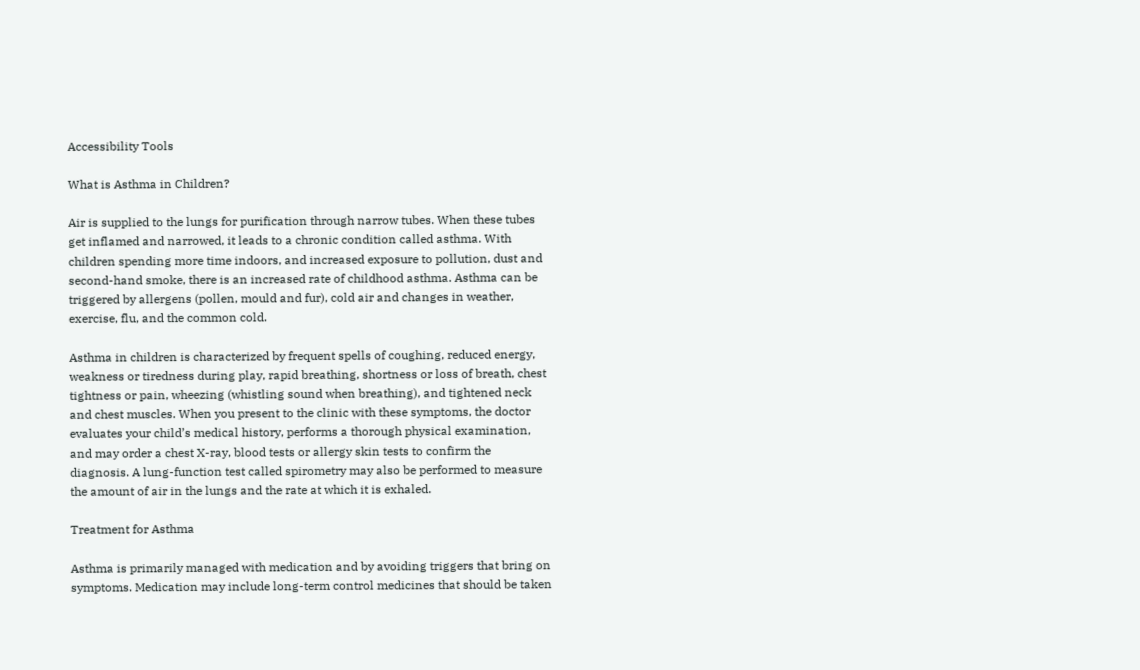Accessibility Tools

What is Asthma in Children?

Air is supplied to the lungs for purification through narrow tubes. When these tubes get inflamed and narrowed, it leads to a chronic condition called asthma. With children spending more time indoors, and increased exposure to pollution, dust and second-hand smoke, there is an increased rate of childhood asthma. Asthma can be triggered by allergens (pollen, mould and fur), cold air and changes in weather, exercise, flu, and the common cold.

Asthma in children is characterized by frequent spells of coughing, reduced energy, weakness or tiredness during play, rapid breathing, shortness or loss of breath, chest tightness or pain, wheezing (whistling sound when breathing), and tightened neck and chest muscles. When you present to the clinic with these symptoms, the doctor evaluates your child’s medical history, performs a thorough physical examination, and may order a chest X-ray, blood tests or allergy skin tests to confirm the diagnosis. A lung-function test called spirometry may also be performed to measure the amount of air in the lungs and the rate at which it is exhaled.

Treatment for Asthma

Asthma is primarily managed with medication and by avoiding triggers that bring on symptoms. Medication may include long-term control medicines that should be taken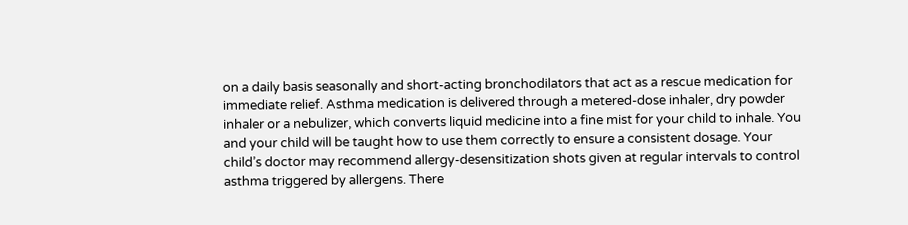on a daily basis seasonally and short-acting bronchodilators that act as a rescue medication for immediate relief. Asthma medication is delivered through a metered-dose inhaler, dry powder inhaler or a nebulizer, which converts liquid medicine into a fine mist for your child to inhale. You and your child will be taught how to use them correctly to ensure a consistent dosage. Your child’s doctor may recommend allergy-desensitization shots given at regular intervals to control asthma triggered by allergens. There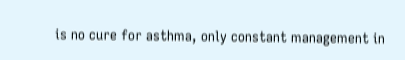is no cure for asthma, only constant management in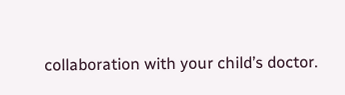collaboration with your child’s doctor.